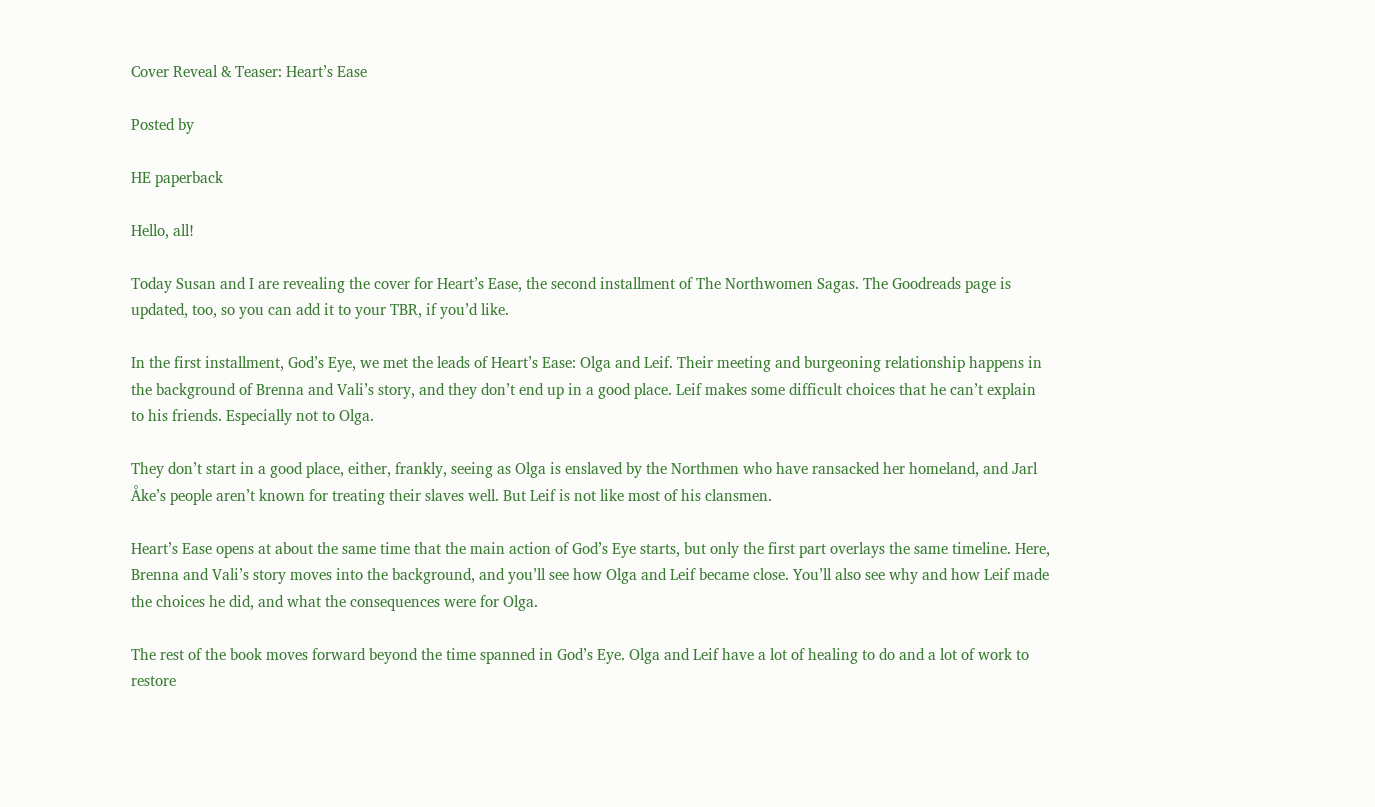Cover Reveal & Teaser: Heart’s Ease

Posted by

HE paperback

Hello, all!

Today Susan and I are revealing the cover for Heart’s Ease, the second installment of The Northwomen Sagas. The Goodreads page is updated, too, so you can add it to your TBR, if you’d like.

In the first installment, God’s Eye, we met the leads of Heart’s Ease: Olga and Leif. Their meeting and burgeoning relationship happens in the background of Brenna and Vali’s story, and they don’t end up in a good place. Leif makes some difficult choices that he can’t explain to his friends. Especially not to Olga.

They don’t start in a good place, either, frankly, seeing as Olga is enslaved by the Northmen who have ransacked her homeland, and Jarl Åke’s people aren’t known for treating their slaves well. But Leif is not like most of his clansmen.

Heart’s Ease opens at about the same time that the main action of God’s Eye starts, but only the first part overlays the same timeline. Here, Brenna and Vali’s story moves into the background, and you’ll see how Olga and Leif became close. You’ll also see why and how Leif made the choices he did, and what the consequences were for Olga.

The rest of the book moves forward beyond the time spanned in God’s Eye. Olga and Leif have a lot of healing to do and a lot of work to restore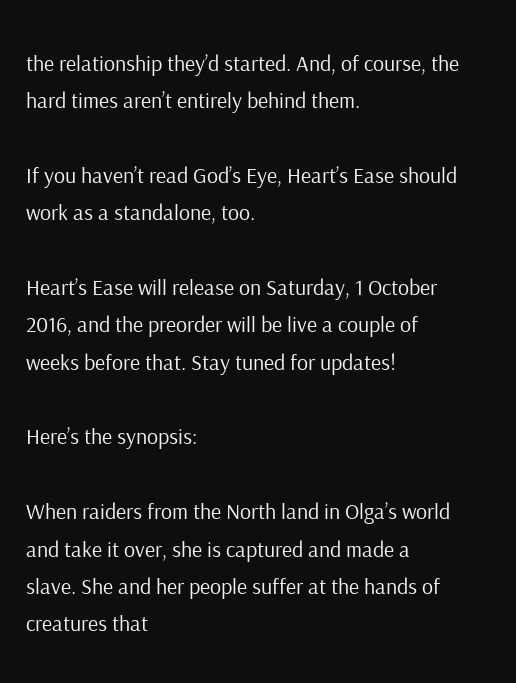the relationship they’d started. And, of course, the hard times aren’t entirely behind them.

If you haven’t read God’s Eye, Heart’s Ease should work as a standalone, too.

Heart’s Ease will release on Saturday, 1 October 2016, and the preorder will be live a couple of weeks before that. Stay tuned for updates!

Here’s the synopsis:

When raiders from the North land in Olga’s world and take it over, she is captured and made a slave. She and her people suffer at the hands of creatures that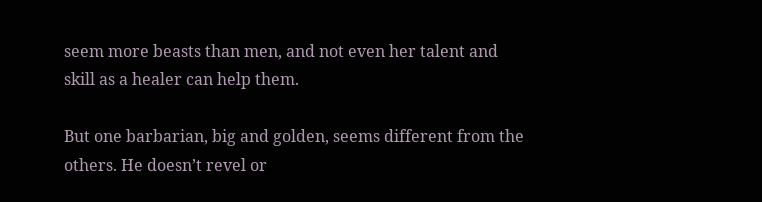seem more beasts than men, and not even her talent and skill as a healer can help them.

But one barbarian, big and golden, seems different from the others. He doesn’t revel or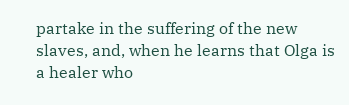partake in the suffering of the new slaves, and, when he learns that Olga is a healer who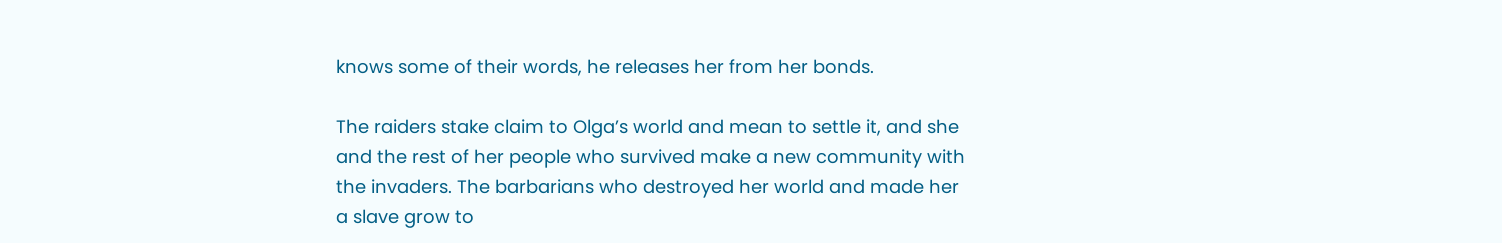knows some of their words, he releases her from her bonds.

The raiders stake claim to Olga’s world and mean to settle it, and she and the rest of her people who survived make a new community with the invaders. The barbarians who destroyed her world and made her a slave grow to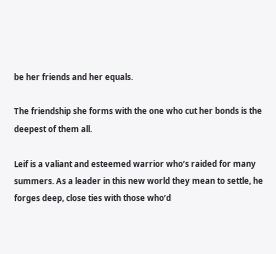be her friends and her equals.

The friendship she forms with the one who cut her bonds is the deepest of them all.

Leif is a valiant and esteemed warrior who’s raided for many summers. As a leader in this new world they mean to settle, he forges deep, close ties with those who’d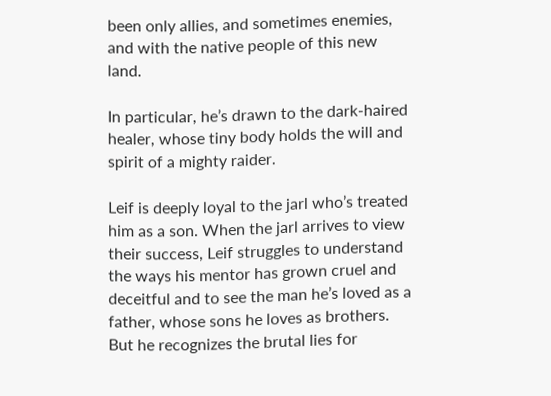been only allies, and sometimes enemies, and with the native people of this new land.

In particular, he’s drawn to the dark-haired healer, whose tiny body holds the will and spirit of a mighty raider.

Leif is deeply loyal to the jarl who’s treated him as a son. When the jarl arrives to view their success, Leif struggles to understand the ways his mentor has grown cruel and deceitful and to see the man he’s loved as a father, whose sons he loves as brothers. But he recognizes the brutal lies for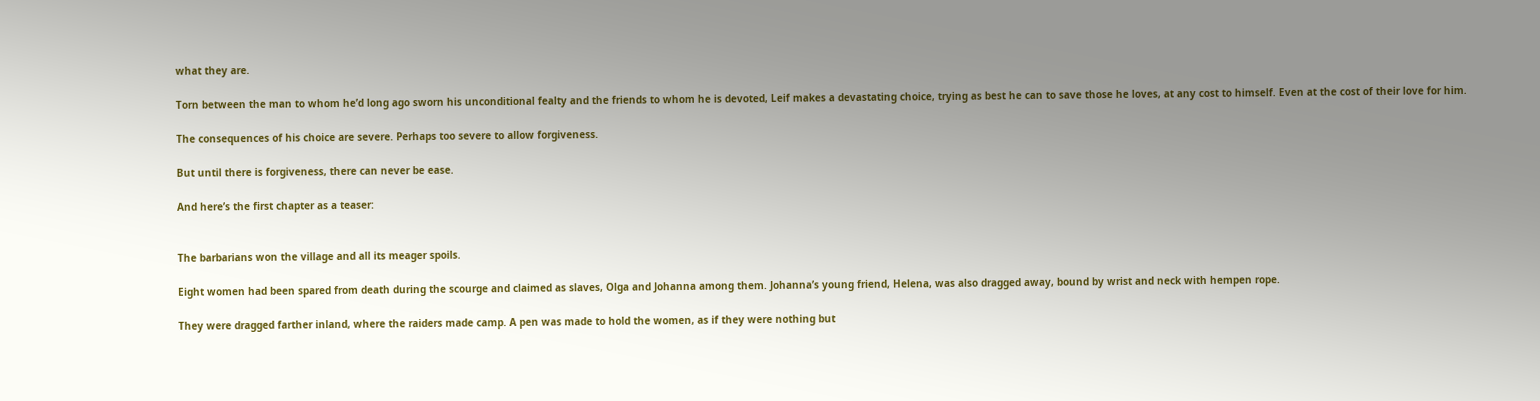what they are.

Torn between the man to whom he’d long ago sworn his unconditional fealty and the friends to whom he is devoted, Leif makes a devastating choice, trying as best he can to save those he loves, at any cost to himself. Even at the cost of their love for him.

The consequences of his choice are severe. Perhaps too severe to allow forgiveness.

But until there is forgiveness, there can never be ease.

And here’s the first chapter as a teaser:


The barbarians won the village and all its meager spoils.

Eight women had been spared from death during the scourge and claimed as slaves, Olga and Johanna among them. Johanna’s young friend, Helena, was also dragged away, bound by wrist and neck with hempen rope.

They were dragged farther inland, where the raiders made camp. A pen was made to hold the women, as if they were nothing but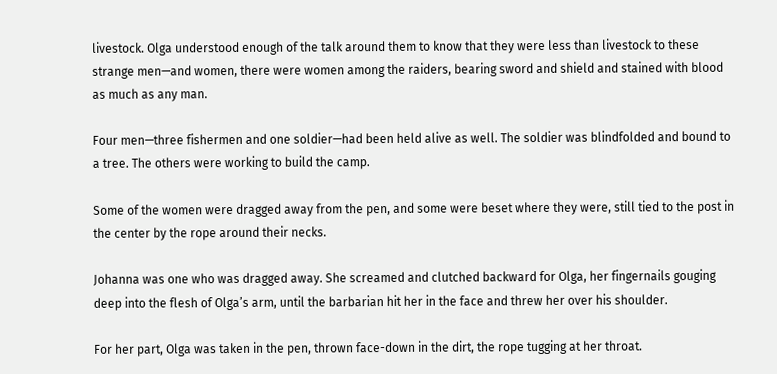livestock. Olga understood enough of the talk around them to know that they were less than livestock to these strange men—and women, there were women among the raiders, bearing sword and shield and stained with blood as much as any man.

Four men—three fishermen and one soldier—had been held alive as well. The soldier was blindfolded and bound to a tree. The others were working to build the camp.

Some of the women were dragged away from the pen, and some were beset where they were, still tied to the post in the center by the rope around their necks.

Johanna was one who was dragged away. She screamed and clutched backward for Olga, her fingernails gouging deep into the flesh of Olga’s arm, until the barbarian hit her in the face and threw her over his shoulder.

For her part, Olga was taken in the pen, thrown face-down in the dirt, the rope tugging at her throat.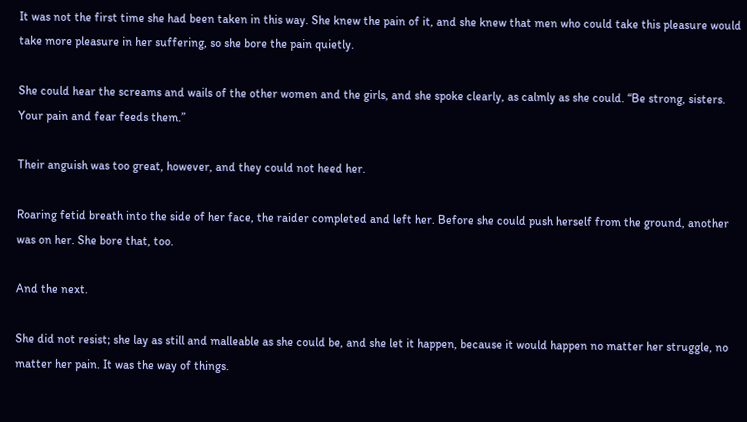It was not the first time she had been taken in this way. She knew the pain of it, and she knew that men who could take this pleasure would take more pleasure in her suffering, so she bore the pain quietly.

She could hear the screams and wails of the other women and the girls, and she spoke clearly, as calmly as she could. “Be strong, sisters. Your pain and fear feeds them.”

Their anguish was too great, however, and they could not heed her.

Roaring fetid breath into the side of her face, the raider completed and left her. Before she could push herself from the ground, another was on her. She bore that, too.

And the next.

She did not resist; she lay as still and malleable as she could be, and she let it happen, because it would happen no matter her struggle, no matter her pain. It was the way of things.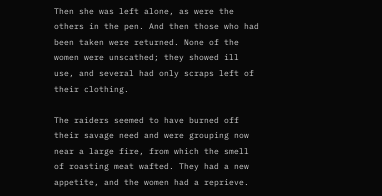Then she was left alone, as were the others in the pen. And then those who had been taken were returned. None of the women were unscathed; they showed ill use, and several had only scraps left of their clothing.

The raiders seemed to have burned off their savage need and were grouping now near a large fire, from which the smell of roasting meat wafted. They had a new appetite, and the women had a reprieve.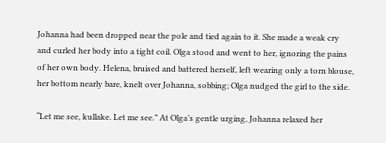Johanna had been dropped near the pole and tied again to it. She made a weak cry and curled her body into a tight coil. Olga stood and went to her, ignoring the pains of her own body. Helena, bruised and battered herself, left wearing only a torn blouse, her bottom nearly bare, knelt over Johanna, sobbing; Olga nudged the girl to the side.

“Let me see, kullake. Let me see.” At Olga’s gentle urging, Johanna relaxed her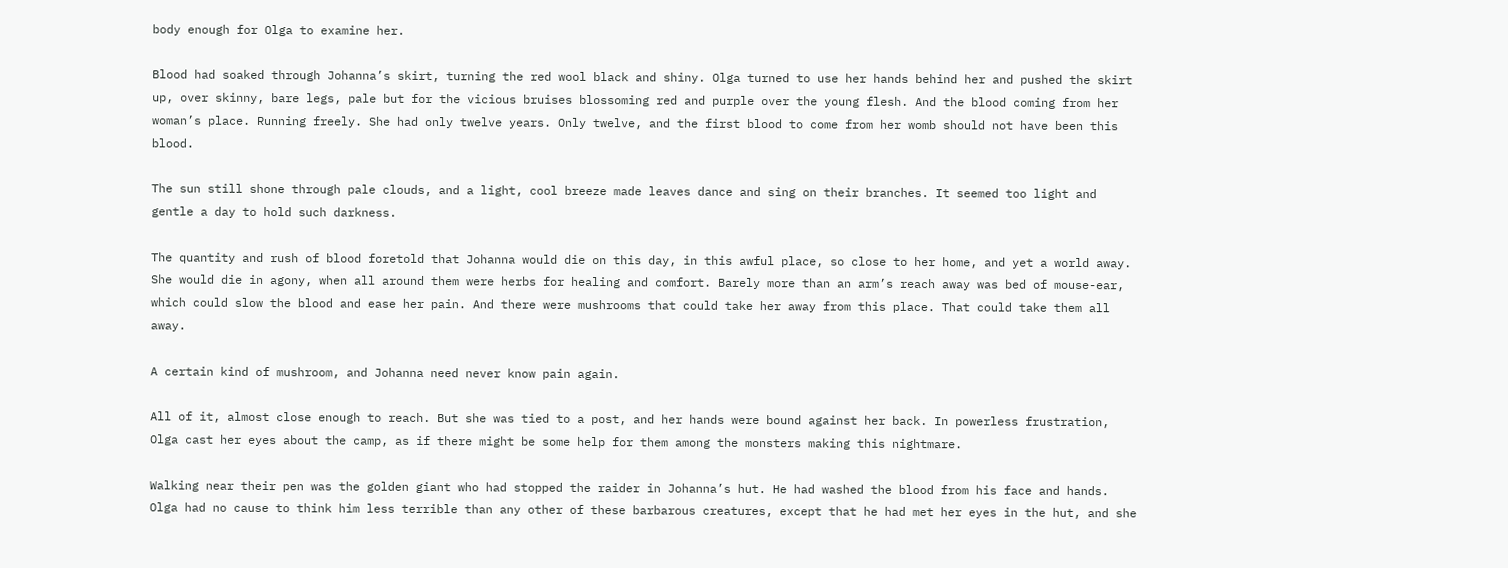body enough for Olga to examine her.

Blood had soaked through Johanna’s skirt, turning the red wool black and shiny. Olga turned to use her hands behind her and pushed the skirt up, over skinny, bare legs, pale but for the vicious bruises blossoming red and purple over the young flesh. And the blood coming from her woman’s place. Running freely. She had only twelve years. Only twelve, and the first blood to come from her womb should not have been this blood.

The sun still shone through pale clouds, and a light, cool breeze made leaves dance and sing on their branches. It seemed too light and gentle a day to hold such darkness.

The quantity and rush of blood foretold that Johanna would die on this day, in this awful place, so close to her home, and yet a world away. She would die in agony, when all around them were herbs for healing and comfort. Barely more than an arm’s reach away was bed of mouse-ear, which could slow the blood and ease her pain. And there were mushrooms that could take her away from this place. That could take them all away.

A certain kind of mushroom, and Johanna need never know pain again.

All of it, almost close enough to reach. But she was tied to a post, and her hands were bound against her back. In powerless frustration, Olga cast her eyes about the camp, as if there might be some help for them among the monsters making this nightmare.

Walking near their pen was the golden giant who had stopped the raider in Johanna’s hut. He had washed the blood from his face and hands. Olga had no cause to think him less terrible than any other of these barbarous creatures, except that he had met her eyes in the hut, and she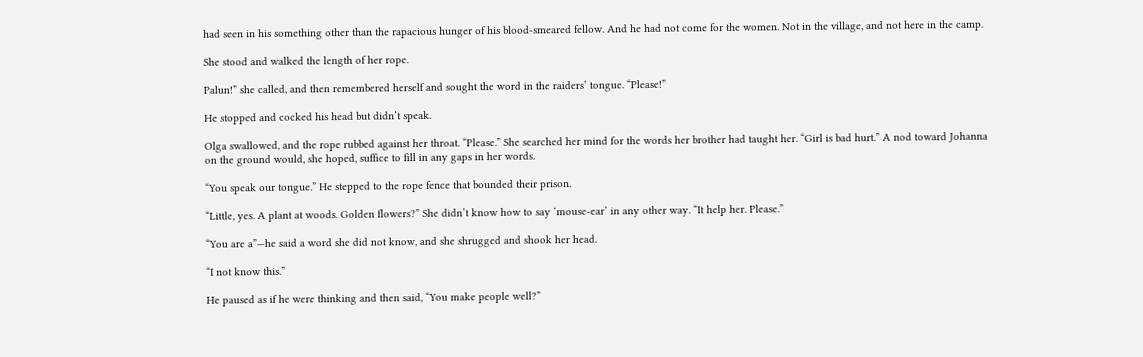had seen in his something other than the rapacious hunger of his blood-smeared fellow. And he had not come for the women. Not in the village, and not here in the camp.

She stood and walked the length of her rope.

Palun!” she called, and then remembered herself and sought the word in the raiders’ tongue. “Please!”

He stopped and cocked his head but didn’t speak.

Olga swallowed, and the rope rubbed against her throat. “Please.” She searched her mind for the words her brother had taught her. “Girl is bad hurt.” A nod toward Johanna on the ground would, she hoped, suffice to fill in any gaps in her words.

“You speak our tongue.” He stepped to the rope fence that bounded their prison.

“Little, yes. A plant at woods. Golden flowers?” She didn’t know how to say ‘mouse-ear’ in any other way. “It help her. Please.”

“You are a”—he said a word she did not know, and she shrugged and shook her head.

“I not know this.”

He paused as if he were thinking and then said, “You make people well?”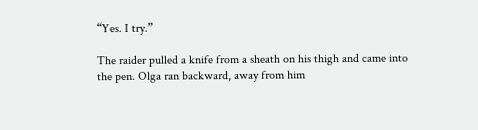“Yes. I try.”

The raider pulled a knife from a sheath on his thigh and came into the pen. Olga ran backward, away from him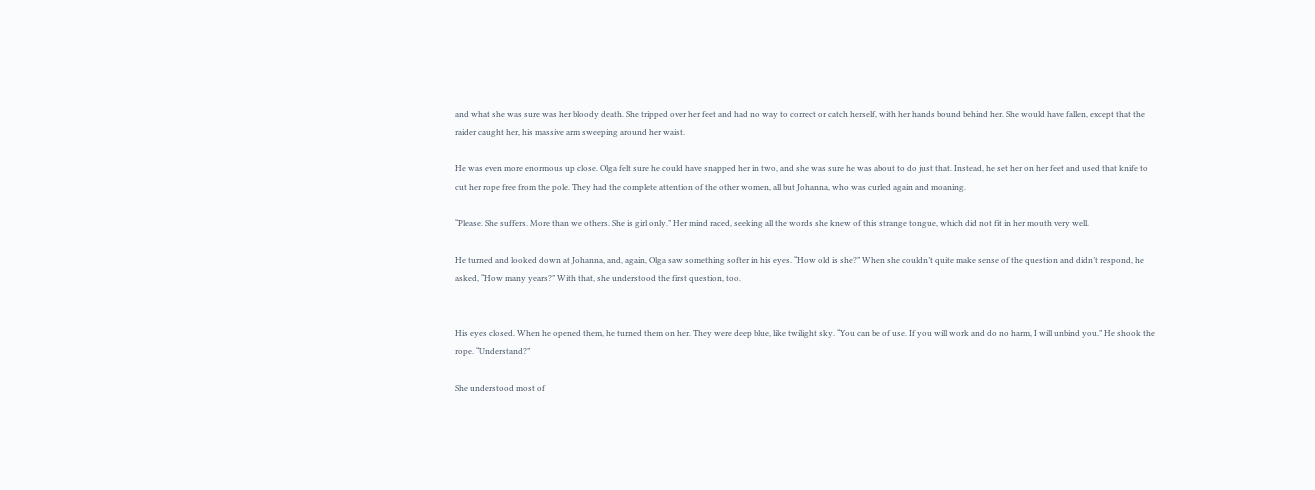and what she was sure was her bloody death. She tripped over her feet and had no way to correct or catch herself, with her hands bound behind her. She would have fallen, except that the raider caught her, his massive arm sweeping around her waist.

He was even more enormous up close. Olga felt sure he could have snapped her in two, and she was sure he was about to do just that. Instead, he set her on her feet and used that knife to cut her rope free from the pole. They had the complete attention of the other women, all but Johanna, who was curled again and moaning.

“Please. She suffers. More than we others. She is girl only.” Her mind raced, seeking all the words she knew of this strange tongue, which did not fit in her mouth very well.

He turned and looked down at Johanna, and, again, Olga saw something softer in his eyes. “How old is she?” When she couldn’t quite make sense of the question and didn’t respond, he asked, “How many years?” With that, she understood the first question, too.


His eyes closed. When he opened them, he turned them on her. They were deep blue, like twilight sky. “You can be of use. If you will work and do no harm, I will unbind you.” He shook the rope. “Understand?”

She understood most of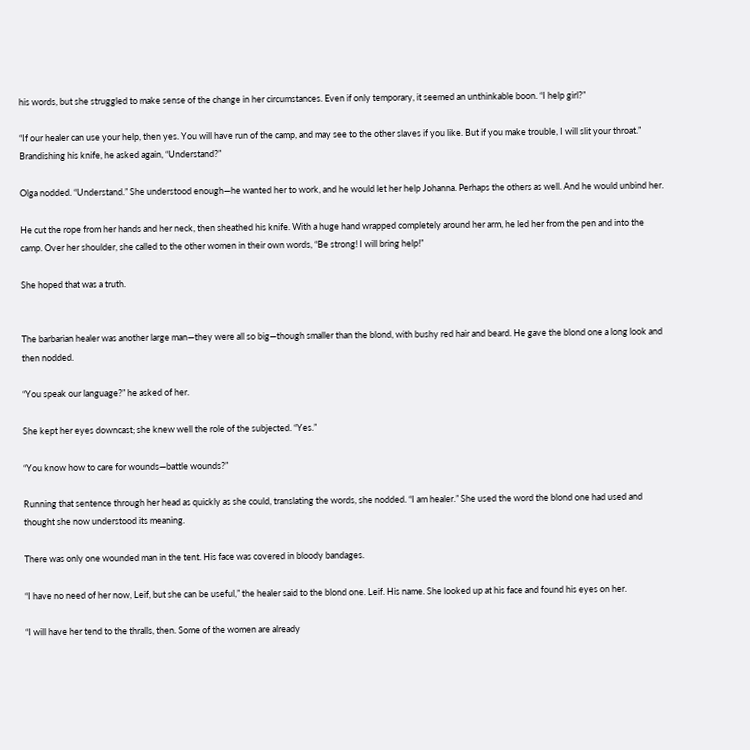his words, but she struggled to make sense of the change in her circumstances. Even if only temporary, it seemed an unthinkable boon. “I help girl?”

“If our healer can use your help, then yes. You will have run of the camp, and may see to the other slaves if you like. But if you make trouble, I will slit your throat.” Brandishing his knife, he asked again, “Understand?”

Olga nodded. “Understand.” She understood enough—he wanted her to work, and he would let her help Johanna. Perhaps the others as well. And he would unbind her.

He cut the rope from her hands and her neck, then sheathed his knife. With a huge hand wrapped completely around her arm, he led her from the pen and into the camp. Over her shoulder, she called to the other women in their own words, “Be strong! I will bring help!”

She hoped that was a truth.


The barbarian healer was another large man—they were all so big—though smaller than the blond, with bushy red hair and beard. He gave the blond one a long look and then nodded.

“You speak our language?” he asked of her.

She kept her eyes downcast; she knew well the role of the subjected. “Yes.”

“You know how to care for wounds—battle wounds?”

Running that sentence through her head as quickly as she could, translating the words, she nodded. “I am healer.” She used the word the blond one had used and thought she now understood its meaning.

There was only one wounded man in the tent. His face was covered in bloody bandages.

“I have no need of her now, Leif, but she can be useful,” the healer said to the blond one. Leif. His name. She looked up at his face and found his eyes on her.

“I will have her tend to the thralls, then. Some of the women are already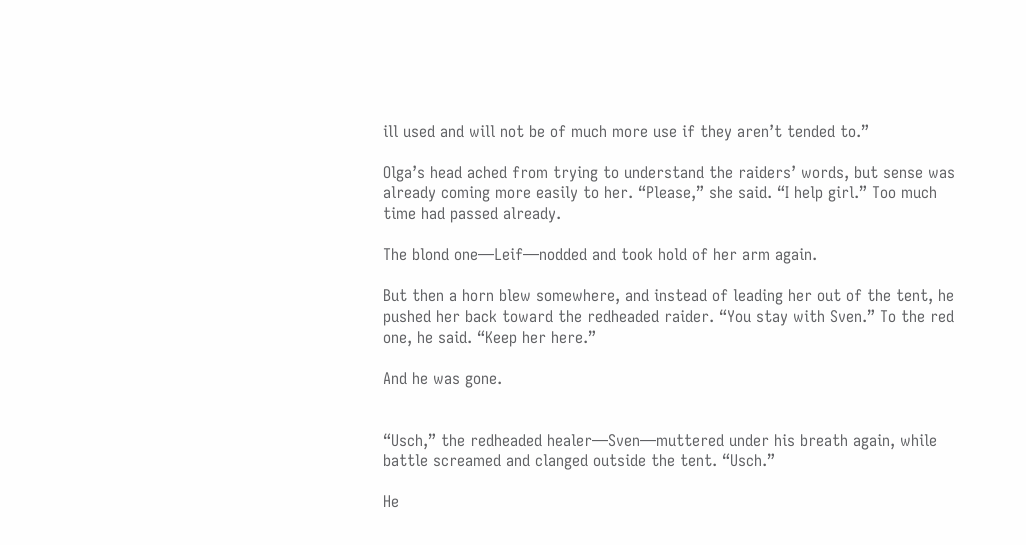ill used and will not be of much more use if they aren’t tended to.”

Olga’s head ached from trying to understand the raiders’ words, but sense was already coming more easily to her. “Please,” she said. “I help girl.” Too much time had passed already.

The blond one—Leif—nodded and took hold of her arm again.

But then a horn blew somewhere, and instead of leading her out of the tent, he pushed her back toward the redheaded raider. “You stay with Sven.” To the red one, he said. “Keep her here.”

And he was gone.


“Usch,” the redheaded healer—Sven—muttered under his breath again, while battle screamed and clanged outside the tent. “Usch.”

He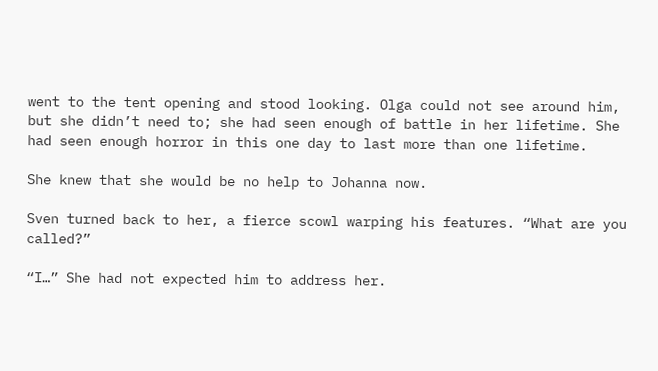went to the tent opening and stood looking. Olga could not see around him, but she didn’t need to; she had seen enough of battle in her lifetime. She had seen enough horror in this one day to last more than one lifetime.

She knew that she would be no help to Johanna now.

Sven turned back to her, a fierce scowl warping his features. “What are you called?”

“I…” She had not expected him to address her.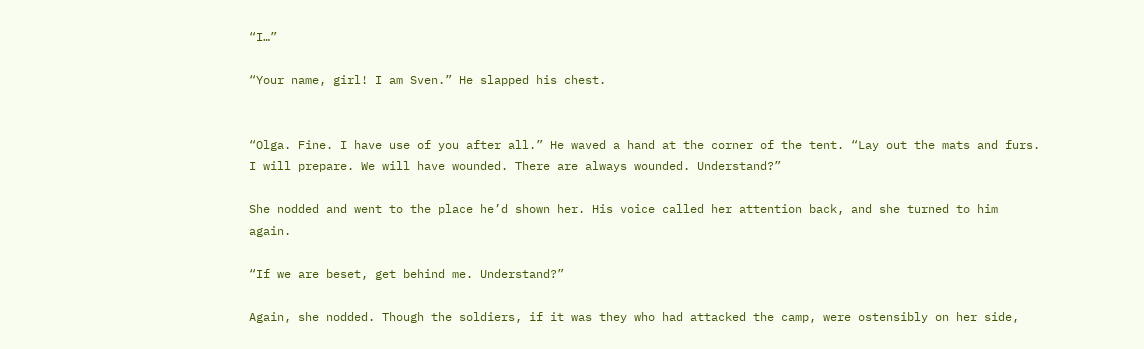“I…”

“Your name, girl! I am Sven.” He slapped his chest.


“Olga. Fine. I have use of you after all.” He waved a hand at the corner of the tent. “Lay out the mats and furs. I will prepare. We will have wounded. There are always wounded. Understand?”

She nodded and went to the place he’d shown her. His voice called her attention back, and she turned to him again.

“If we are beset, get behind me. Understand?”

Again, she nodded. Though the soldiers, if it was they who had attacked the camp, were ostensibly on her side,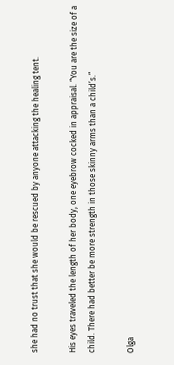she had no trust that she would be rescued by anyone attacking the healing tent.

His eyes traveled the length of her body, one eyebrow cocked in appraisal. “You are the size of a child. There had better be more strength in those skinny arms than a child’s.”

Olga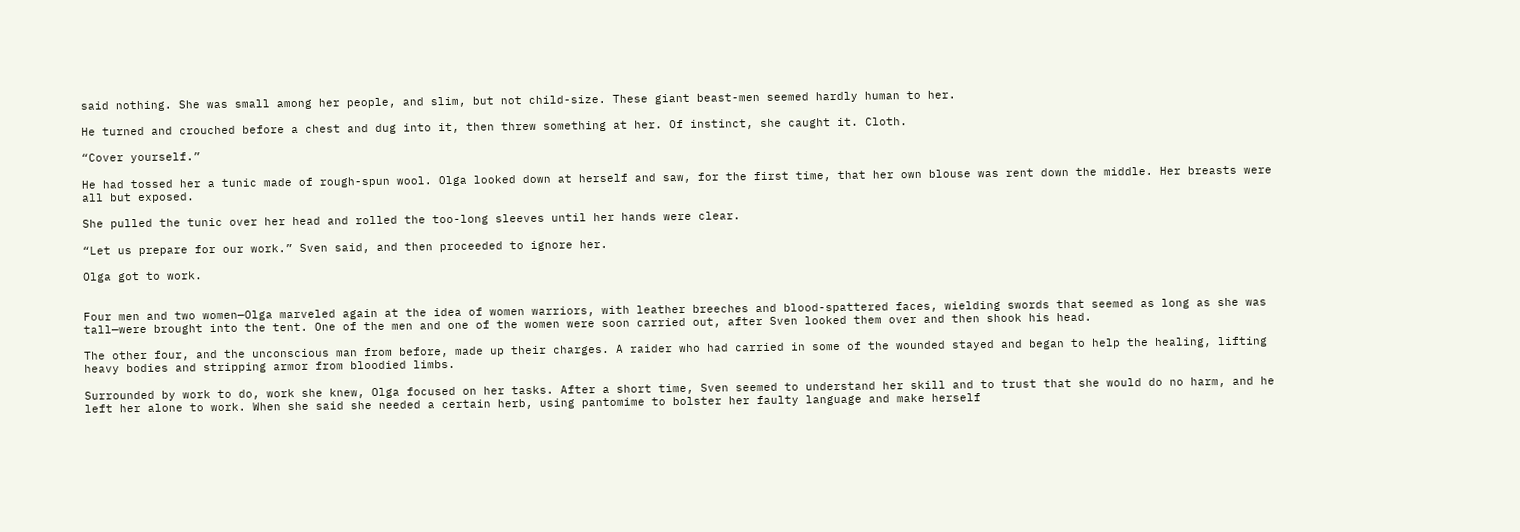said nothing. She was small among her people, and slim, but not child-size. These giant beast-men seemed hardly human to her.

He turned and crouched before a chest and dug into it, then threw something at her. Of instinct, she caught it. Cloth.

“Cover yourself.”

He had tossed her a tunic made of rough-spun wool. Olga looked down at herself and saw, for the first time, that her own blouse was rent down the middle. Her breasts were all but exposed.

She pulled the tunic over her head and rolled the too-long sleeves until her hands were clear.

“Let us prepare for our work.” Sven said, and then proceeded to ignore her.

Olga got to work.


Four men and two women—Olga marveled again at the idea of women warriors, with leather breeches and blood-spattered faces, wielding swords that seemed as long as she was tall—were brought into the tent. One of the men and one of the women were soon carried out, after Sven looked them over and then shook his head.

The other four, and the unconscious man from before, made up their charges. A raider who had carried in some of the wounded stayed and began to help the healing, lifting heavy bodies and stripping armor from bloodied limbs.

Surrounded by work to do, work she knew, Olga focused on her tasks. After a short time, Sven seemed to understand her skill and to trust that she would do no harm, and he left her alone to work. When she said she needed a certain herb, using pantomime to bolster her faulty language and make herself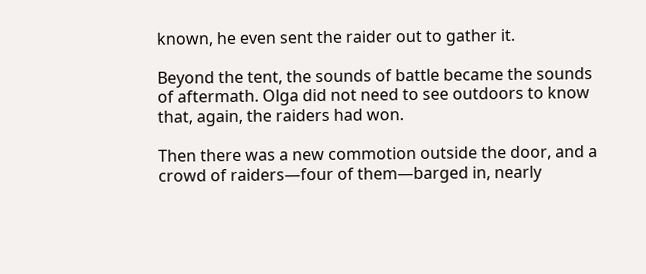known, he even sent the raider out to gather it.

Beyond the tent, the sounds of battle became the sounds of aftermath. Olga did not need to see outdoors to know that, again, the raiders had won.

Then there was a new commotion outside the door, and a crowd of raiders—four of them—barged in, nearly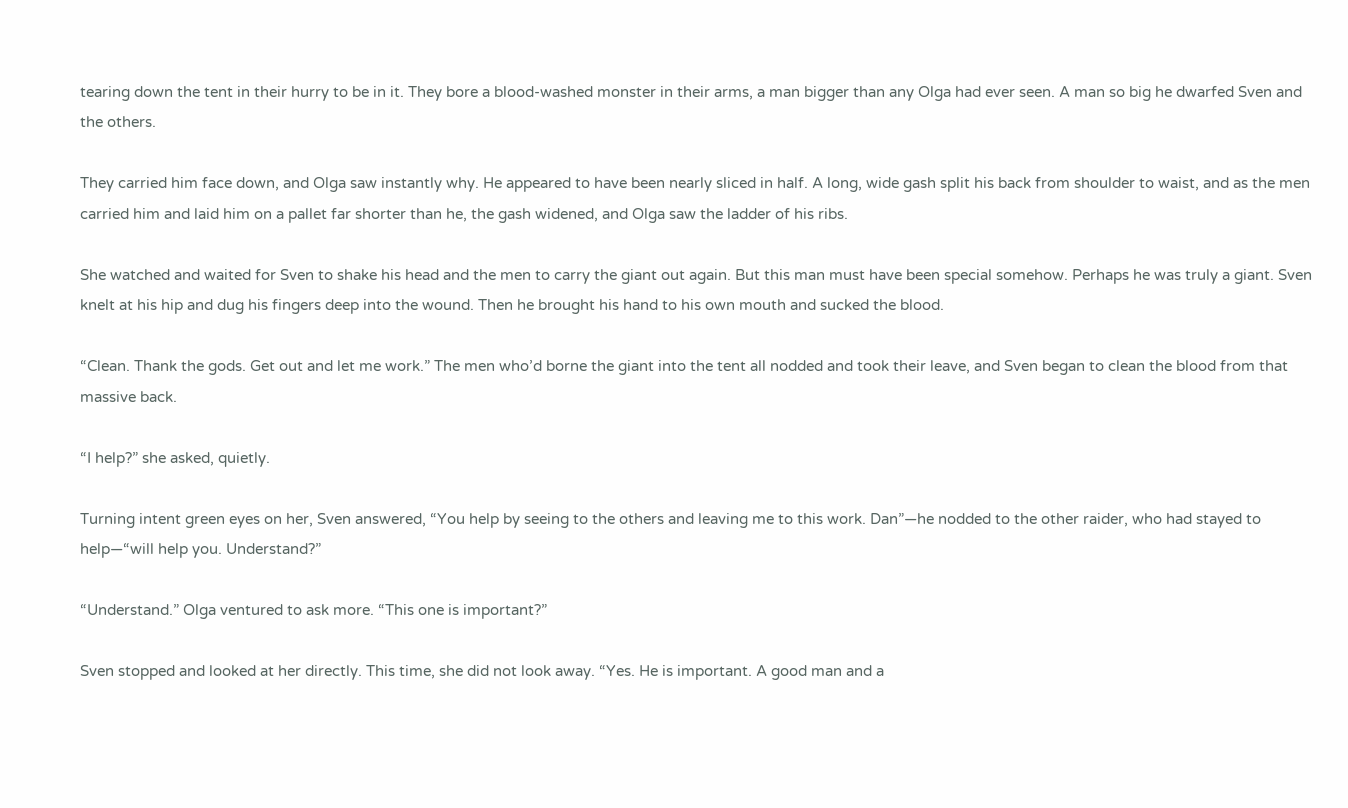tearing down the tent in their hurry to be in it. They bore a blood-washed monster in their arms, a man bigger than any Olga had ever seen. A man so big he dwarfed Sven and the others.

They carried him face down, and Olga saw instantly why. He appeared to have been nearly sliced in half. A long, wide gash split his back from shoulder to waist, and as the men carried him and laid him on a pallet far shorter than he, the gash widened, and Olga saw the ladder of his ribs.

She watched and waited for Sven to shake his head and the men to carry the giant out again. But this man must have been special somehow. Perhaps he was truly a giant. Sven knelt at his hip and dug his fingers deep into the wound. Then he brought his hand to his own mouth and sucked the blood.

“Clean. Thank the gods. Get out and let me work.” The men who’d borne the giant into the tent all nodded and took their leave, and Sven began to clean the blood from that massive back.

“I help?” she asked, quietly.

Turning intent green eyes on her, Sven answered, “You help by seeing to the others and leaving me to this work. Dan”—he nodded to the other raider, who had stayed to help—“will help you. Understand?”

“Understand.” Olga ventured to ask more. “This one is important?”

Sven stopped and looked at her directly. This time, she did not look away. “Yes. He is important. A good man and a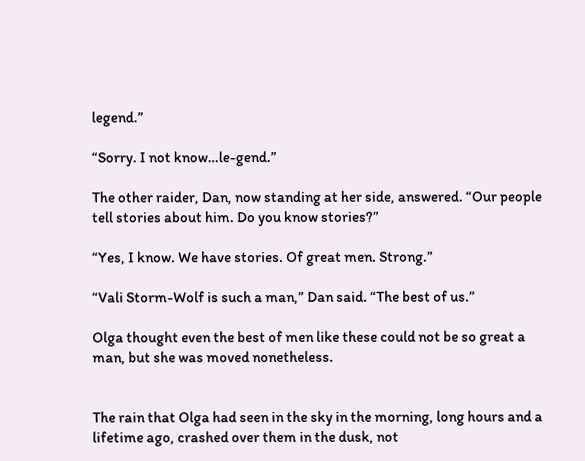legend.”

“Sorry. I not know…le-gend.”

The other raider, Dan, now standing at her side, answered. “Our people tell stories about him. Do you know stories?”

“Yes, I know. We have stories. Of great men. Strong.”

“Vali Storm-Wolf is such a man,” Dan said. “The best of us.”

Olga thought even the best of men like these could not be so great a man, but she was moved nonetheless.


The rain that Olga had seen in the sky in the morning, long hours and a lifetime ago, crashed over them in the dusk, not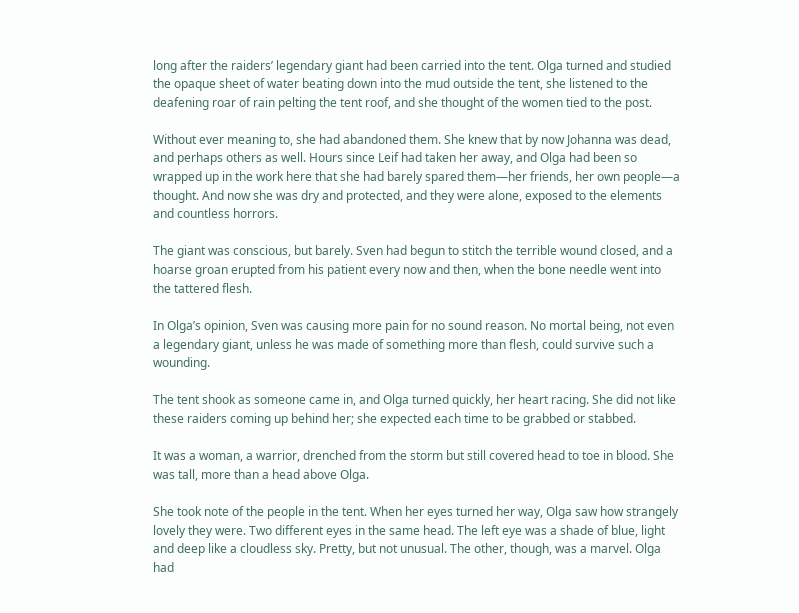long after the raiders’ legendary giant had been carried into the tent. Olga turned and studied the opaque sheet of water beating down into the mud outside the tent, she listened to the deafening roar of rain pelting the tent roof, and she thought of the women tied to the post.

Without ever meaning to, she had abandoned them. She knew that by now Johanna was dead, and perhaps others as well. Hours since Leif had taken her away, and Olga had been so wrapped up in the work here that she had barely spared them—her friends, her own people—a thought. And now she was dry and protected, and they were alone, exposed to the elements and countless horrors.

The giant was conscious, but barely. Sven had begun to stitch the terrible wound closed, and a hoarse groan erupted from his patient every now and then, when the bone needle went into the tattered flesh.

In Olga’s opinion, Sven was causing more pain for no sound reason. No mortal being, not even a legendary giant, unless he was made of something more than flesh, could survive such a wounding.

The tent shook as someone came in, and Olga turned quickly, her heart racing. She did not like these raiders coming up behind her; she expected each time to be grabbed or stabbed.

It was a woman, a warrior, drenched from the storm but still covered head to toe in blood. She was tall, more than a head above Olga.

She took note of the people in the tent. When her eyes turned her way, Olga saw how strangely lovely they were. Two different eyes in the same head. The left eye was a shade of blue, light and deep like a cloudless sky. Pretty, but not unusual. The other, though, was a marvel. Olga had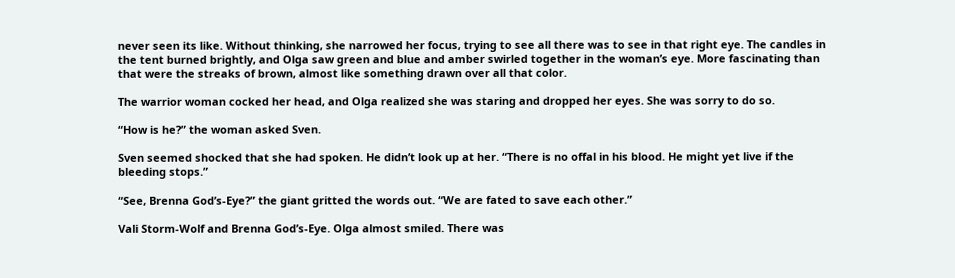never seen its like. Without thinking, she narrowed her focus, trying to see all there was to see in that right eye. The candles in the tent burned brightly, and Olga saw green and blue and amber swirled together in the woman’s eye. More fascinating than that were the streaks of brown, almost like something drawn over all that color.

The warrior woman cocked her head, and Olga realized she was staring and dropped her eyes. She was sorry to do so.

“How is he?” the woman asked Sven.

Sven seemed shocked that she had spoken. He didn’t look up at her. “There is no offal in his blood. He might yet live if the bleeding stops.”

“See, Brenna God’s-Eye?” the giant gritted the words out. “We are fated to save each other.”

Vali Storm-Wolf and Brenna God’s-Eye. Olga almost smiled. There was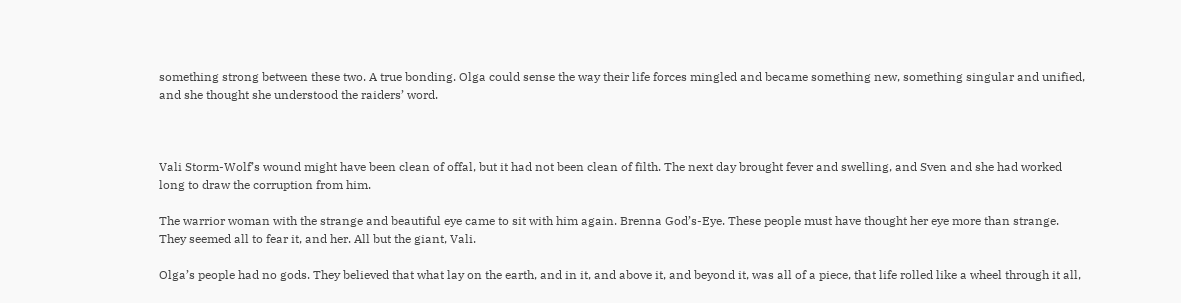something strong between these two. A true bonding. Olga could sense the way their life forces mingled and became something new, something singular and unified, and she thought she understood the raiders’ word.



Vali Storm-Wolf’s wound might have been clean of offal, but it had not been clean of filth. The next day brought fever and swelling, and Sven and she had worked long to draw the corruption from him.

The warrior woman with the strange and beautiful eye came to sit with him again. Brenna God’s-Eye. These people must have thought her eye more than strange. They seemed all to fear it, and her. All but the giant, Vali.

Olga’s people had no gods. They believed that what lay on the earth, and in it, and above it, and beyond it, was all of a piece, that life rolled like a wheel through it all,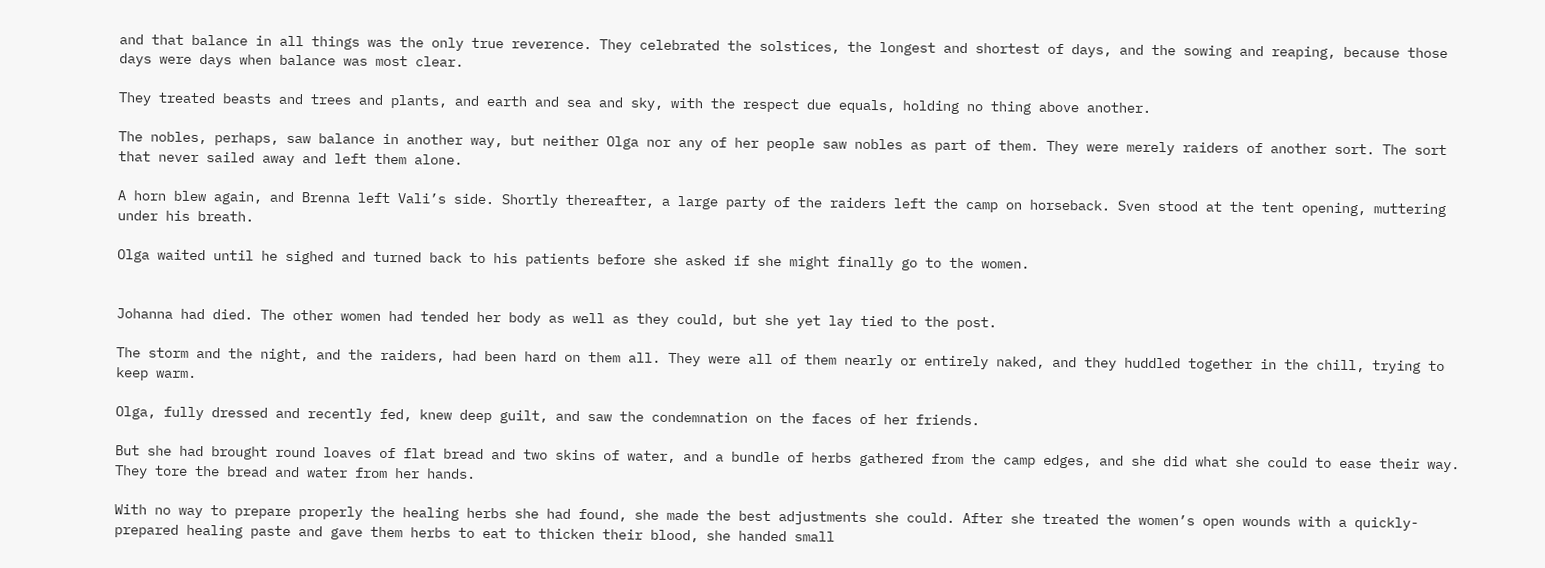and that balance in all things was the only true reverence. They celebrated the solstices, the longest and shortest of days, and the sowing and reaping, because those days were days when balance was most clear.

They treated beasts and trees and plants, and earth and sea and sky, with the respect due equals, holding no thing above another.

The nobles, perhaps, saw balance in another way, but neither Olga nor any of her people saw nobles as part of them. They were merely raiders of another sort. The sort that never sailed away and left them alone.

A horn blew again, and Brenna left Vali’s side. Shortly thereafter, a large party of the raiders left the camp on horseback. Sven stood at the tent opening, muttering under his breath.

Olga waited until he sighed and turned back to his patients before she asked if she might finally go to the women.


Johanna had died. The other women had tended her body as well as they could, but she yet lay tied to the post.

The storm and the night, and the raiders, had been hard on them all. They were all of them nearly or entirely naked, and they huddled together in the chill, trying to keep warm.

Olga, fully dressed and recently fed, knew deep guilt, and saw the condemnation on the faces of her friends.

But she had brought round loaves of flat bread and two skins of water, and a bundle of herbs gathered from the camp edges, and she did what she could to ease their way. They tore the bread and water from her hands.

With no way to prepare properly the healing herbs she had found, she made the best adjustments she could. After she treated the women’s open wounds with a quickly-prepared healing paste and gave them herbs to eat to thicken their blood, she handed small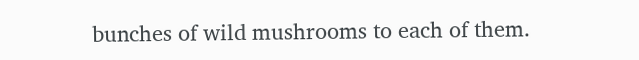bunches of wild mushrooms to each of them.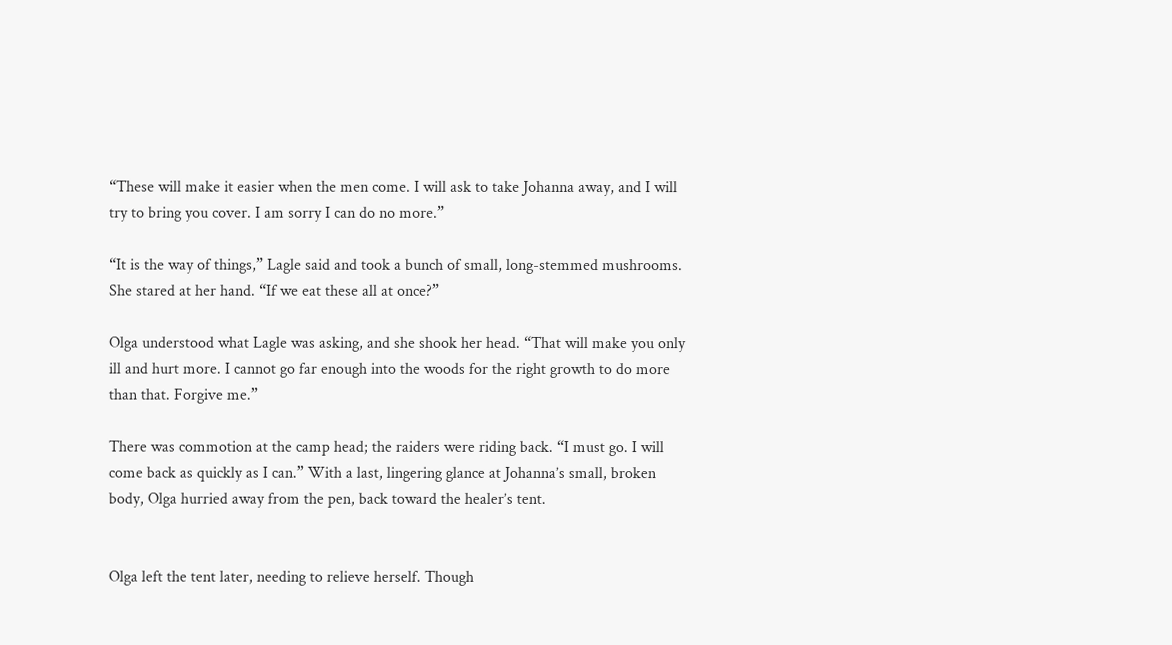“These will make it easier when the men come. I will ask to take Johanna away, and I will try to bring you cover. I am sorry I can do no more.”

“It is the way of things,” Lagle said and took a bunch of small, long-stemmed mushrooms. She stared at her hand. “If we eat these all at once?”

Olga understood what Lagle was asking, and she shook her head. “That will make you only ill and hurt more. I cannot go far enough into the woods for the right growth to do more than that. Forgive me.”

There was commotion at the camp head; the raiders were riding back. “I must go. I will come back as quickly as I can.” With a last, lingering glance at Johanna’s small, broken body, Olga hurried away from the pen, back toward the healer’s tent.


Olga left the tent later, needing to relieve herself. Though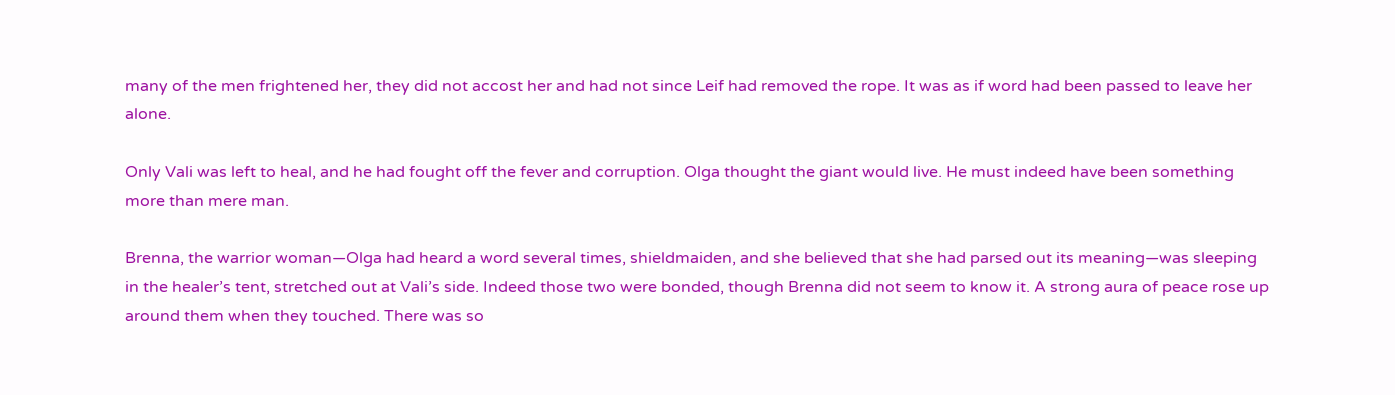many of the men frightened her, they did not accost her and had not since Leif had removed the rope. It was as if word had been passed to leave her alone.

Only Vali was left to heal, and he had fought off the fever and corruption. Olga thought the giant would live. He must indeed have been something more than mere man.

Brenna, the warrior woman—Olga had heard a word several times, shieldmaiden, and she believed that she had parsed out its meaning—was sleeping in the healer’s tent, stretched out at Vali’s side. Indeed those two were bonded, though Brenna did not seem to know it. A strong aura of peace rose up around them when they touched. There was so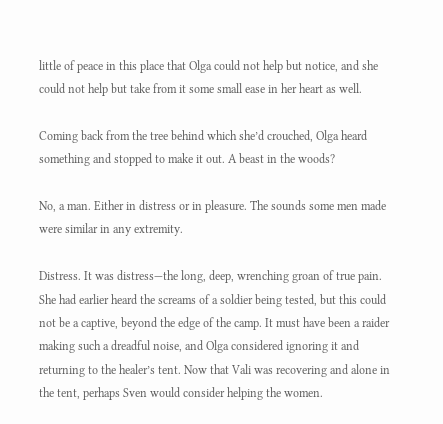little of peace in this place that Olga could not help but notice, and she could not help but take from it some small ease in her heart as well.

Coming back from the tree behind which she’d crouched, Olga heard something and stopped to make it out. A beast in the woods?

No, a man. Either in distress or in pleasure. The sounds some men made were similar in any extremity.

Distress. It was distress—the long, deep, wrenching groan of true pain. She had earlier heard the screams of a soldier being tested, but this could not be a captive, beyond the edge of the camp. It must have been a raider making such a dreadful noise, and Olga considered ignoring it and returning to the healer’s tent. Now that Vali was recovering and alone in the tent, perhaps Sven would consider helping the women.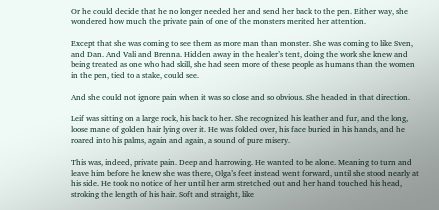Or he could decide that he no longer needed her and send her back to the pen. Either way, she wondered how much the private pain of one of the monsters merited her attention.

Except that she was coming to see them as more man than monster. She was coming to like Sven, and Dan. And Vali and Brenna. Hidden away in the healer’s tent, doing the work she knew and being treated as one who had skill, she had seen more of these people as humans than the women in the pen, tied to a stake, could see.

And she could not ignore pain when it was so close and so obvious. She headed in that direction.

Leif was sitting on a large rock, his back to her. She recognized his leather and fur, and the long, loose mane of golden hair lying over it. He was folded over, his face buried in his hands, and he roared into his palms, again and again, a sound of pure misery.

This was, indeed, private pain. Deep and harrowing. He wanted to be alone. Meaning to turn and leave him before he knew she was there, Olga’s feet instead went forward, until she stood nearly at his side. He took no notice of her until her arm stretched out and her hand touched his head, stroking the length of his hair. Soft and straight, like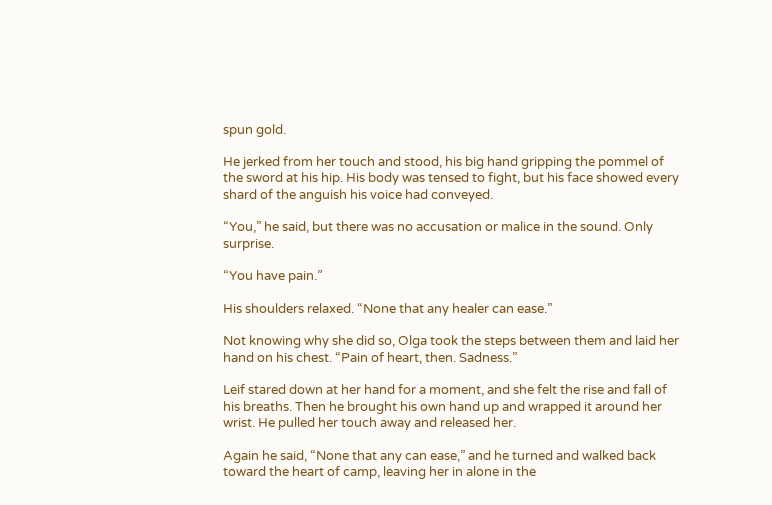spun gold.

He jerked from her touch and stood, his big hand gripping the pommel of the sword at his hip. His body was tensed to fight, but his face showed every shard of the anguish his voice had conveyed.

“You,” he said, but there was no accusation or malice in the sound. Only surprise.

“You have pain.”

His shoulders relaxed. “None that any healer can ease.”

Not knowing why she did so, Olga took the steps between them and laid her hand on his chest. “Pain of heart, then. Sadness.”

Leif stared down at her hand for a moment, and she felt the rise and fall of his breaths. Then he brought his own hand up and wrapped it around her wrist. He pulled her touch away and released her.

Again he said, “None that any can ease,” and he turned and walked back toward the heart of camp, leaving her in alone in the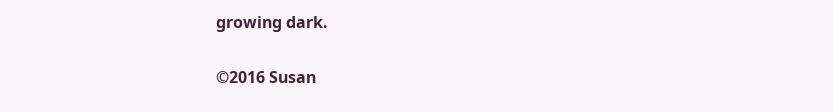growing dark.

©2016 Susan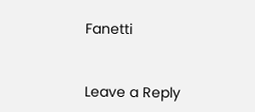Fanetti


Leave a Reply